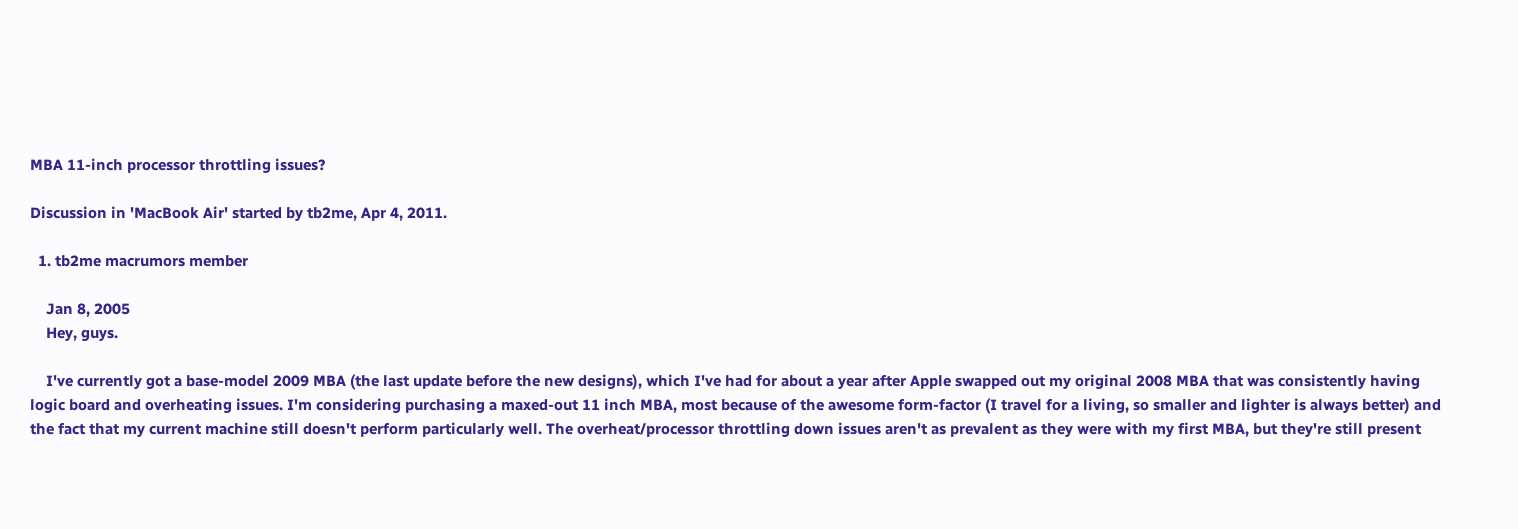MBA 11-inch processor throttling issues?

Discussion in 'MacBook Air' started by tb2me, Apr 4, 2011.

  1. tb2me macrumors member

    Jan 8, 2005
    Hey, guys.

    I've currently got a base-model 2009 MBA (the last update before the new designs), which I've had for about a year after Apple swapped out my original 2008 MBA that was consistently having logic board and overheating issues. I'm considering purchasing a maxed-out 11 inch MBA, most because of the awesome form-factor (I travel for a living, so smaller and lighter is always better) and the fact that my current machine still doesn't perform particularly well. The overheat/processor throttling down issues aren't as prevalent as they were with my first MBA, but they're still present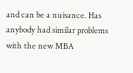and can be a nuisance. Has anybody had similar problems with the new MBA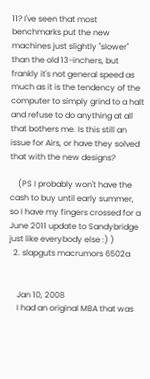11? I've seen that most benchmarks put the new machines just slightly "slower" than the old 13-inchers, but frankly it's not general speed as much as it is the tendency of the computer to simply grind to a halt and refuse to do anything at all that bothers me. Is this still an issue for Airs, or have they solved that with the new designs?

    (PS I probably won't have the cash to buy until early summer, so I have my fingers crossed for a June 2011 update to Sandybridge just like everybody else :) )
  2. slapguts macrumors 6502a


    Jan 10, 2008
    I had an original MBA that was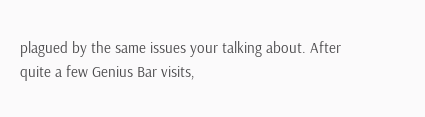plagued by the same issues your talking about. After quite a few Genius Bar visits,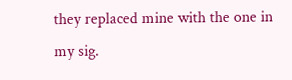they replaced mine with the one in my sig.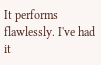It performs flawlessly. I've had it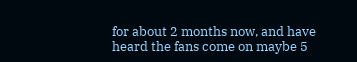for about 2 months now, and have heard the fans come on maybe 5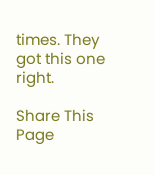times. They got this one right.

Share This Page